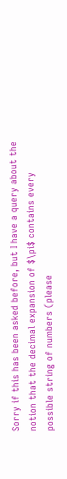Sorry if this has been asked before, but I have a query about the notion that the decimal expansion of $\pi$ contains every possible string of numbers (please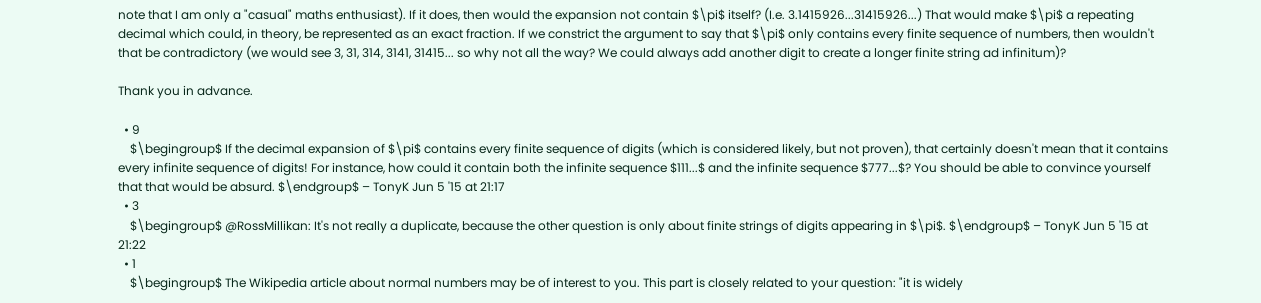note that I am only a "casual" maths enthusiast). If it does, then would the expansion not contain $\pi$ itself? (I.e. 3.1415926...31415926...) That would make $\pi$ a repeating decimal which could, in theory, be represented as an exact fraction. If we constrict the argument to say that $\pi$ only contains every finite sequence of numbers, then wouldn't that be contradictory (we would see 3, 31, 314, 3141, 31415... so why not all the way? We could always add another digit to create a longer finite string ad infinitum)?

Thank you in advance.

  • 9
    $\begingroup$ If the decimal expansion of $\pi$ contains every finite sequence of digits (which is considered likely, but not proven), that certainly doesn't mean that it contains every infinite sequence of digits! For instance, how could it contain both the infinite sequence $111...$ and the infinite sequence $777...$? You should be able to convince yourself that that would be absurd. $\endgroup$ – TonyK Jun 5 '15 at 21:17
  • 3
    $\begingroup$ @RossMillikan: It's not really a duplicate, because the other question is only about finite strings of digits appearing in $\pi$. $\endgroup$ – TonyK Jun 5 '15 at 21:22
  • 1
    $\begingroup$ The Wikipedia article about normal numbers may be of interest to you. This part is closely related to your question: "it is widely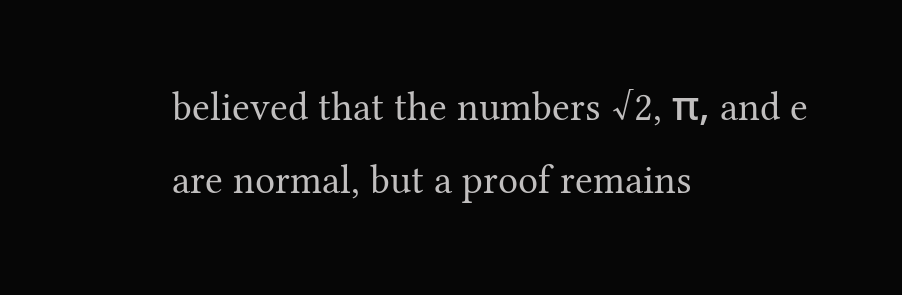believed that the numbers √2, π, and e are normal, but a proof remains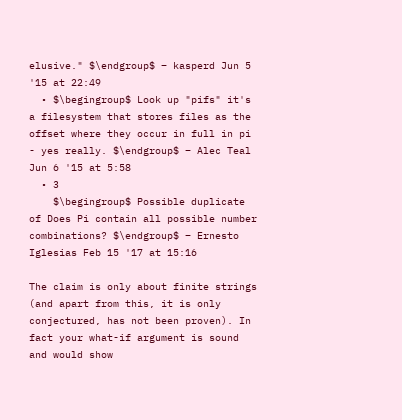elusive." $\endgroup$ – kasperd Jun 5 '15 at 22:49
  • $\begingroup$ Look up "pifs" it's a filesystem that stores files as the offset where they occur in full in pi - yes really. $\endgroup$ – Alec Teal Jun 6 '15 at 5:58
  • 3
    $\begingroup$ Possible duplicate of Does Pi contain all possible number combinations? $\endgroup$ – Ernesto Iglesias Feb 15 '17 at 15:16

The claim is only about finite strings (and apart from this, it is only conjectured, has not been proven). In fact your what-if argument is sound and would show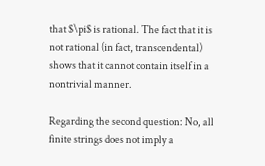that $\pi$ is rational. The fact that it is not rational (in fact, transcendental) shows that it cannot contain itself in a nontrivial manner.

Regarding the second question: No, all finite strings does not imply a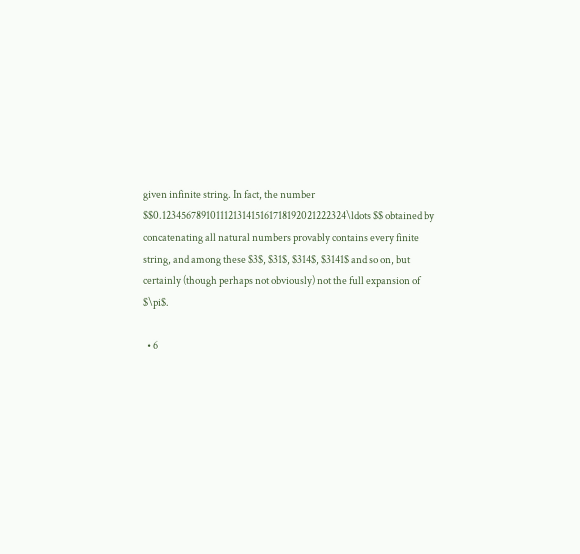given infinite string. In fact, the number $$0.123456789101112131415161718192021222324\ldots $$ obtained by concatenating all natural numbers provably contains every finite string, and among these $3$, $31$, $314$, $3141$ and so on, but certainly (though perhaps not obviously) not the full expansion of $\pi$.

  • 6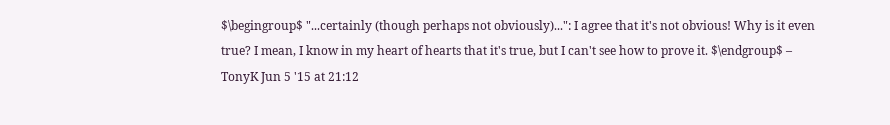$\begingroup$ "...certainly (though perhaps not obviously)...": I agree that it's not obvious! Why is it even true? I mean, I know in my heart of hearts that it's true, but I can't see how to prove it. $\endgroup$ – TonyK Jun 5 '15 at 21:12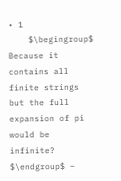• 1
    $\begingroup$ Because it contains all finite strings but the full expansion of pi would be infinite? $\endgroup$ –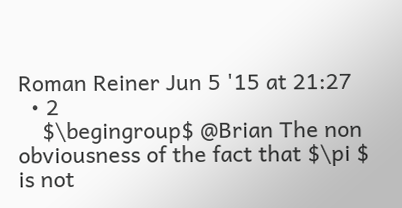Roman Reiner Jun 5 '15 at 21:27
  • 2
    $\begingroup$ @Brian The non obviousness of the fact that $\pi $ is not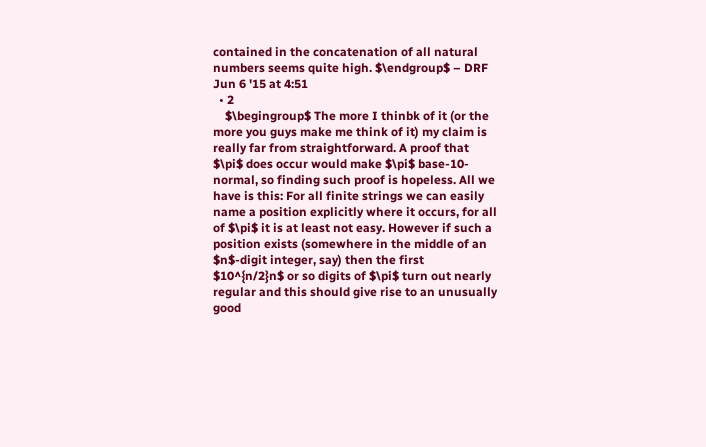contained in the concatenation of all natural numbers seems quite high. $\endgroup$ – DRF Jun 6 '15 at 4:51
  • 2
    $\begingroup$ The more I thinbk of it (or the more you guys make me think of it) my claim is really far from straightforward. A proof that $\pi$ does occur would make $\pi$ base-10-normal, so finding such proof is hopeless. All we have is this: For all finite strings we can easily name a position explicitly where it occurs, for all of $\pi$ it is at least not easy. However if such a position exists (somewhere in the middle of an $n$-digit integer, say) then the first $10^{n/2}n$ or so digits of $\pi$ turn out nearly regular and this should give rise to an unusually good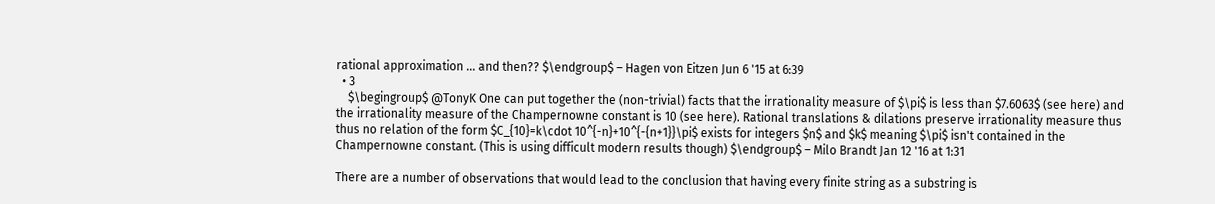rational approximation ... and then?? $\endgroup$ – Hagen von Eitzen Jun 6 '15 at 6:39
  • 3
    $\begingroup$ @TonyK One can put together the (non-trivial) facts that the irrationality measure of $\pi$ is less than $7.6063$ (see here) and the irrationality measure of the Champernowne constant is 10 (see here). Rational translations & dilations preserve irrationality measure thus thus no relation of the form $C_{10}=k\cdot 10^{-n}+10^{-{n+1}}\pi$ exists for integers $n$ and $k$ meaning $\pi$ isn't contained in the Champernowne constant. (This is using difficult modern results though) $\endgroup$ – Milo Brandt Jan 12 '16 at 1:31

There are a number of observations that would lead to the conclusion that having every finite string as a substring is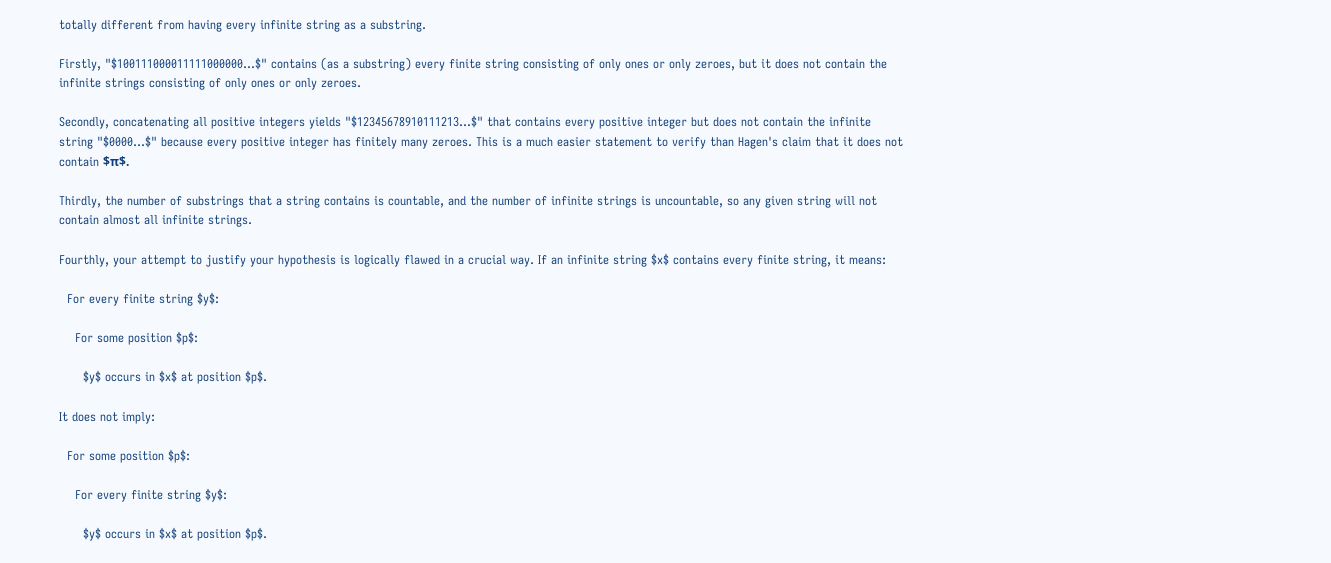totally different from having every infinite string as a substring.

Firstly, "$100111000011111000000...$" contains (as a substring) every finite string consisting of only ones or only zeroes, but it does not contain the infinite strings consisting of only ones or only zeroes.

Secondly, concatenating all positive integers yields "$12345678910111213...$" that contains every positive integer but does not contain the infinite string "$0000...$" because every positive integer has finitely many zeroes. This is a much easier statement to verify than Hagen's claim that it does not contain $π$.

Thirdly, the number of substrings that a string contains is countable, and the number of infinite strings is uncountable, so any given string will not contain almost all infinite strings.

Fourthly, your attempt to justify your hypothesis is logically flawed in a crucial way. If an infinite string $x$ contains every finite string, it means:

  For every finite string $y$:

    For some position $p$:

      $y$ occurs in $x$ at position $p$.

It does not imply:

  For some position $p$:

    For every finite string $y$:

      $y$ occurs in $x$ at position $p$.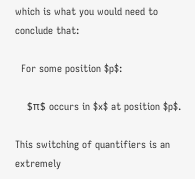which is what you would need to conclude that:

  For some position $p$:

    $π$ occurs in $x$ at position $p$.

This switching of quantifiers is an extremely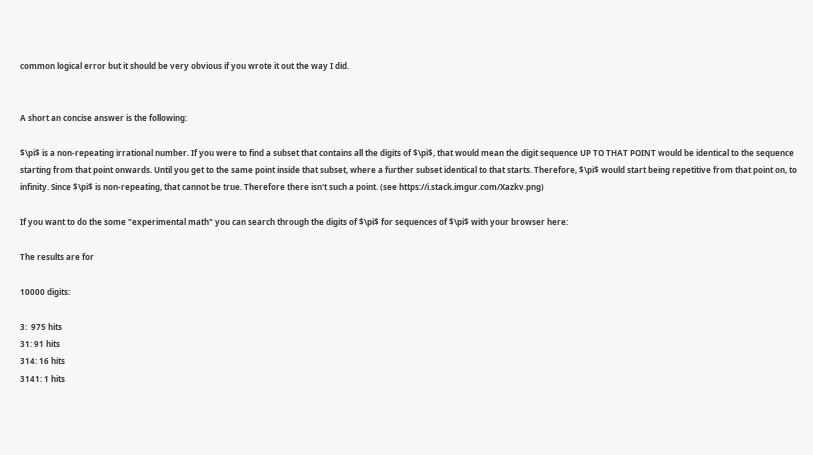common logical error but it should be very obvious if you wrote it out the way I did.


A short an concise answer is the following:

$\pi$ is a non-repeating irrational number. If you were to find a subset that contains all the digits of $\pi$, that would mean the digit sequence UP TO THAT POINT would be identical to the sequence starting from that point onwards. Until you get to the same point inside that subset, where a further subset identical to that starts. Therefore, $\pi$ would start being repetitive from that point on, to infinity. Since $\pi$ is non-repeating, that cannot be true. Therefore there isn't such a point. (see https://i.stack.imgur.com/Xazkv.png)

If you want to do the some "experimental math" you can search through the digits of $\pi$ for sequences of $\pi$ with your browser here:

The results are for

10000 digits:

3:  975 hits
31: 91 hits
314: 16 hits
3141: 1 hits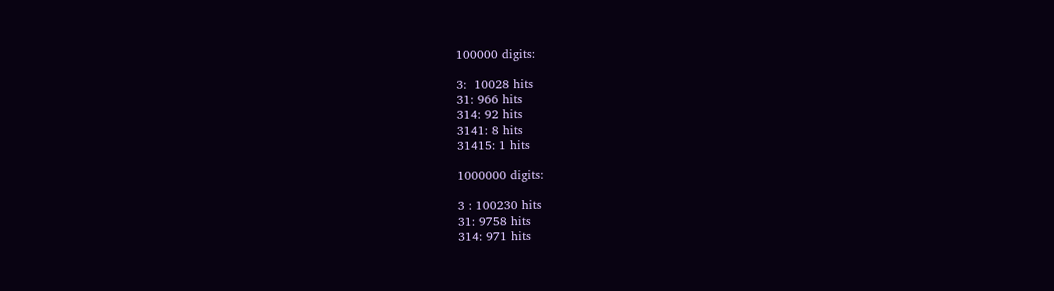100000 digits:

3:  10028 hits
31: 966 hits
314: 92 hits
3141: 8 hits
31415: 1 hits

1000000 digits:

3 : 100230 hits
31: 9758 hits
314: 971 hits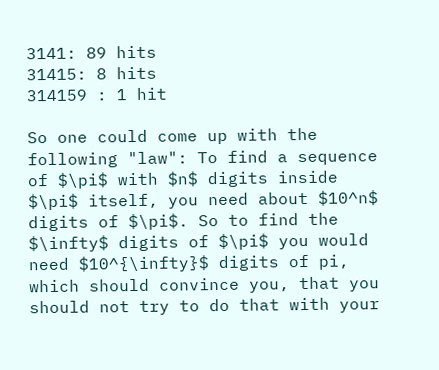3141: 89 hits
31415: 8 hits
314159 : 1 hit

So one could come up with the following "law": To find a sequence of $\pi$ with $n$ digits inside $\pi$ itself, you need about $10^n$ digits of $\pi$. So to find the $\infty$ digits of $\pi$ you would need $10^{\infty}$ digits of pi, which should convince you, that you should not try to do that with your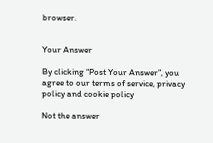browser.


Your Answer

By clicking “Post Your Answer”, you agree to our terms of service, privacy policy and cookie policy

Not the answer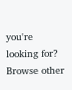you're looking for? Browse other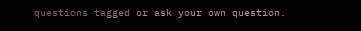questions tagged or ask your own question.